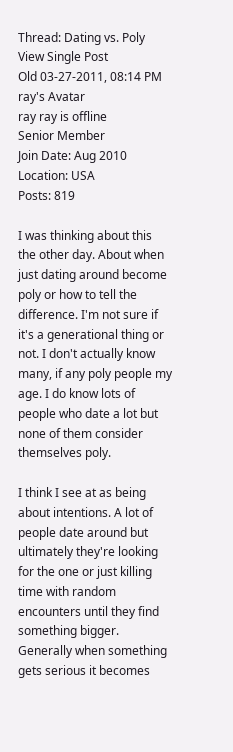Thread: Dating vs. Poly
View Single Post
Old 03-27-2011, 08:14 PM
ray's Avatar
ray ray is offline
Senior Member
Join Date: Aug 2010
Location: USA
Posts: 819

I was thinking about this the other day. About when just dating around become poly or how to tell the difference. I'm not sure if it's a generational thing or not. I don't actually know many, if any poly people my age. I do know lots of people who date a lot but none of them consider themselves poly.

I think I see at as being about intentions. A lot of people date around but ultimately they're looking for the one or just killing time with random encounters until they find something bigger. Generally when something gets serious it becomes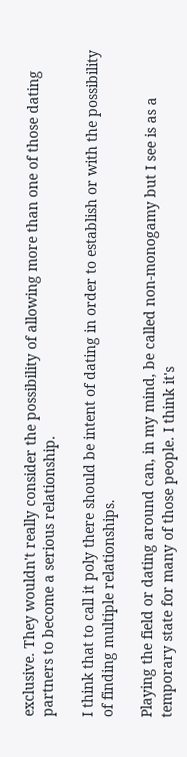exclusive. They wouldn't really consider the possibility of allowing more than one of those dating partners to become a serious relationship.

I think that to call it poly there should be intent of dating in order to establish or with the possibility of finding multiple relationships.

Playing the field or dating around can, in my mind, be called non-monogamy but I see is as a temporary state for many of those people. I think it's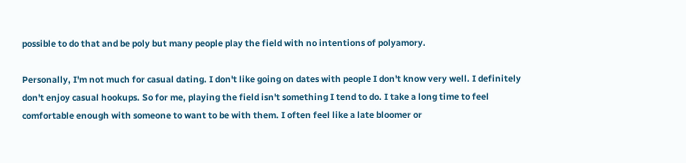possible to do that and be poly but many people play the field with no intentions of polyamory.

Personally, I'm not much for casual dating. I don't like going on dates with people I don't know very well. I definitely don't enjoy casual hookups. So for me, playing the field isn't something I tend to do. I take a long time to feel comfortable enough with someone to want to be with them. I often feel like a late bloomer or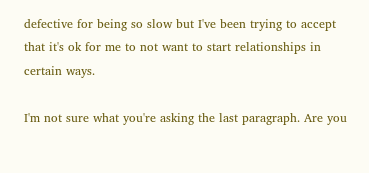defective for being so slow but I've been trying to accept that it's ok for me to not want to start relationships in certain ways.

I'm not sure what you're asking the last paragraph. Are you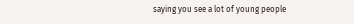saying you see a lot of young people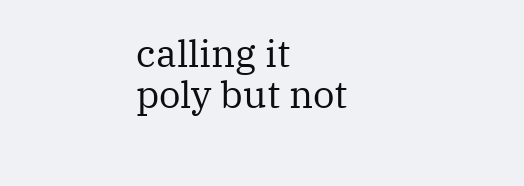calling it poly but not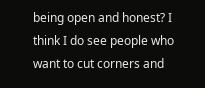being open and honest? I think I do see people who want to cut corners and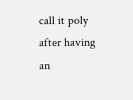call it poly after having an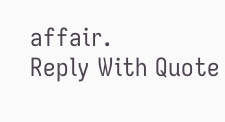affair.
Reply With Quote